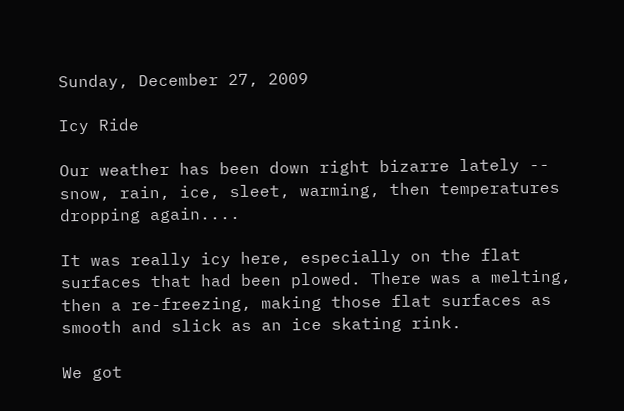Sunday, December 27, 2009

Icy Ride

Our weather has been down right bizarre lately -- snow, rain, ice, sleet, warming, then temperatures dropping again....

It was really icy here, especially on the flat surfaces that had been plowed. There was a melting, then a re-freezing, making those flat surfaces as smooth and slick as an ice skating rink.

We got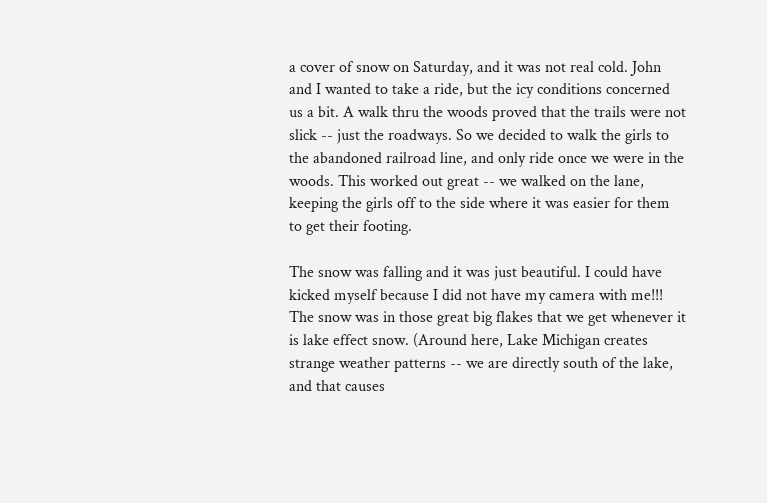a cover of snow on Saturday, and it was not real cold. John and I wanted to take a ride, but the icy conditions concerned us a bit. A walk thru the woods proved that the trails were not slick -- just the roadways. So we decided to walk the girls to the abandoned railroad line, and only ride once we were in the woods. This worked out great -- we walked on the lane, keeping the girls off to the side where it was easier for them to get their footing.

The snow was falling and it was just beautiful. I could have kicked myself because I did not have my camera with me!!! The snow was in those great big flakes that we get whenever it is lake effect snow. (Around here, Lake Michigan creates strange weather patterns -- we are directly south of the lake, and that causes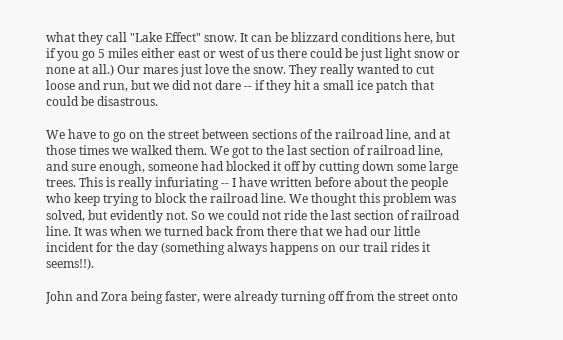what they call "Lake Effect" snow. It can be blizzard conditions here, but if you go 5 miles either east or west of us there could be just light snow or none at all.) Our mares just love the snow. They really wanted to cut loose and run, but we did not dare -- if they hit a small ice patch that could be disastrous.

We have to go on the street between sections of the railroad line, and at those times we walked them. We got to the last section of railroad line, and sure enough, someone had blocked it off by cutting down some large trees. This is really infuriating -- I have written before about the people who keep trying to block the railroad line. We thought this problem was solved, but evidently not. So we could not ride the last section of railroad line. It was when we turned back from there that we had our little incident for the day (something always happens on our trail rides it seems!!).

John and Zora being faster, were already turning off from the street onto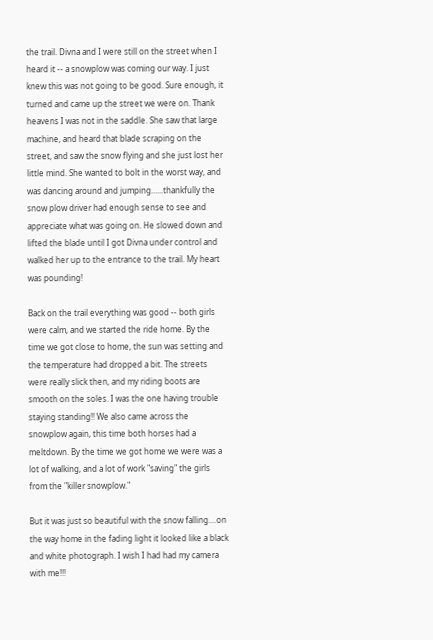the trail. Divna and I were still on the street when I heard it -- a snowplow was coming our way. I just knew this was not going to be good. Sure enough, it turned and came up the street we were on. Thank heavens I was not in the saddle. She saw that large machine, and heard that blade scraping on the street, and saw the snow flying and she just lost her little mind. She wanted to bolt in the worst way, and was dancing around and jumping......thankfully the snow plow driver had enough sense to see and appreciate what was going on. He slowed down and lifted the blade until I got Divna under control and walked her up to the entrance to the trail. My heart was pounding!

Back on the trail everything was good -- both girls were calm, and we started the ride home. By the time we got close to home, the sun was setting and the temperature had dropped a bit. The streets were really slick then, and my riding boots are smooth on the soles. I was the one having trouble staying standing!! We also came across the snowplow again, this time both horses had a meltdown. By the time we got home we were was a lot of walking, and a lot of work "saving" the girls from the "killer snowplow."

But it was just so beautiful with the snow falling....on the way home in the fading light it looked like a black and white photograph. I wish I had had my camera with me!!!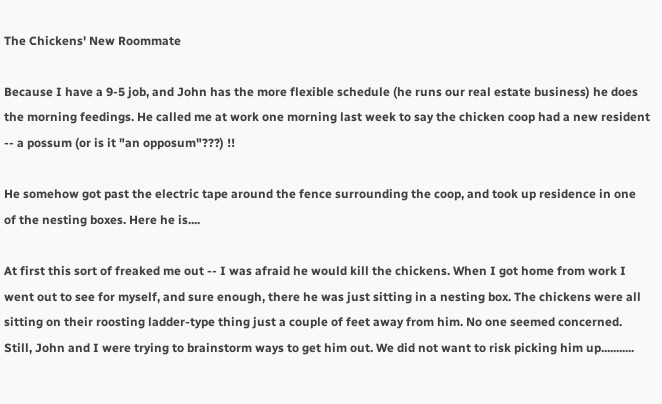The Chickens' New Roommate

Because I have a 9-5 job, and John has the more flexible schedule (he runs our real estate business) he does the morning feedings. He called me at work one morning last week to say the chicken coop had a new resident -- a possum (or is it "an opposum"???) !!

He somehow got past the electric tape around the fence surrounding the coop, and took up residence in one of the nesting boxes. Here he is....

At first this sort of freaked me out -- I was afraid he would kill the chickens. When I got home from work I went out to see for myself, and sure enough, there he was just sitting in a nesting box. The chickens were all sitting on their roosting ladder-type thing just a couple of feet away from him. No one seemed concerned. Still, John and I were trying to brainstorm ways to get him out. We did not want to risk picking him up...........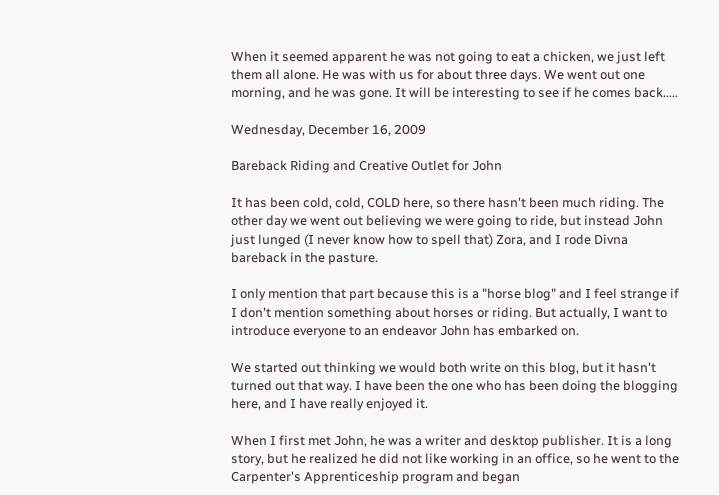When it seemed apparent he was not going to eat a chicken, we just left them all alone. He was with us for about three days. We went out one morning, and he was gone. It will be interesting to see if he comes back.....

Wednesday, December 16, 2009

Bareback Riding and Creative Outlet for John

It has been cold, cold, COLD here, so there hasn't been much riding. The other day we went out believing we were going to ride, but instead John just lunged (I never know how to spell that) Zora, and I rode Divna bareback in the pasture.

I only mention that part because this is a "horse blog" and I feel strange if I don't mention something about horses or riding. But actually, I want to introduce everyone to an endeavor John has embarked on.

We started out thinking we would both write on this blog, but it hasn't turned out that way. I have been the one who has been doing the blogging here, and I have really enjoyed it.

When I first met John, he was a writer and desktop publisher. It is a long story, but he realized he did not like working in an office, so he went to the Carpenter's Apprenticeship program and began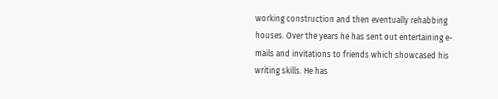working construction and then eventually rehabbing houses. Over the years he has sent out entertaining e-mails and invitations to friends which showcased his writing skills. He has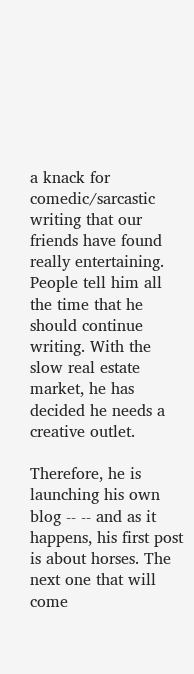a knack for comedic/sarcastic writing that our friends have found really entertaining. People tell him all the time that he should continue writing. With the slow real estate market, he has decided he needs a creative outlet.

Therefore, he is launching his own blog -- -- and as it happens, his first post is about horses. The next one that will come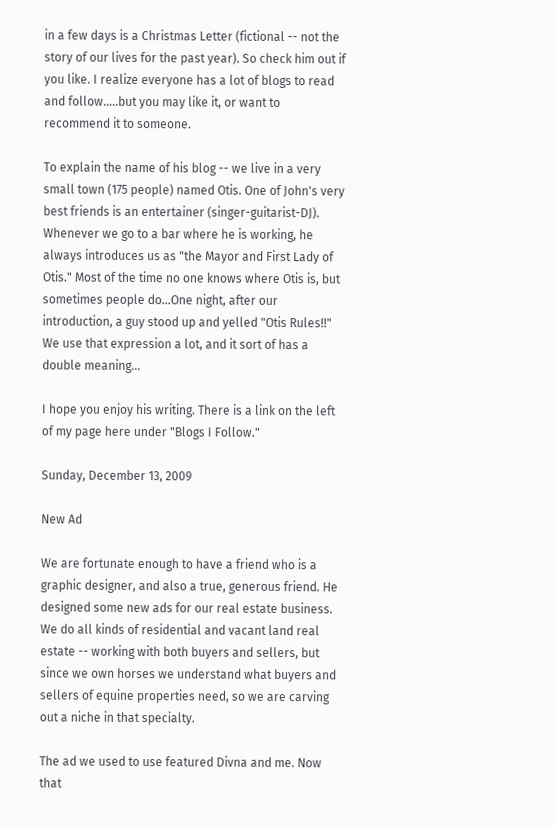in a few days is a Christmas Letter (fictional -- not the story of our lives for the past year). So check him out if you like. I realize everyone has a lot of blogs to read and follow.....but you may like it, or want to recommend it to someone.

To explain the name of his blog -- we live in a very small town (175 people) named Otis. One of John's very best friends is an entertainer (singer-guitarist-DJ). Whenever we go to a bar where he is working, he always introduces us as "the Mayor and First Lady of Otis." Most of the time no one knows where Otis is, but sometimes people do...One night, after our introduction, a guy stood up and yelled "Otis Rules!!" We use that expression a lot, and it sort of has a double meaning...

I hope you enjoy his writing. There is a link on the left of my page here under "Blogs I Follow."

Sunday, December 13, 2009

New Ad

We are fortunate enough to have a friend who is a graphic designer, and also a true, generous friend. He designed some new ads for our real estate business. We do all kinds of residential and vacant land real estate -- working with both buyers and sellers, but since we own horses we understand what buyers and sellers of equine properties need, so we are carving out a niche in that specialty.

The ad we used to use featured Divna and me. Now that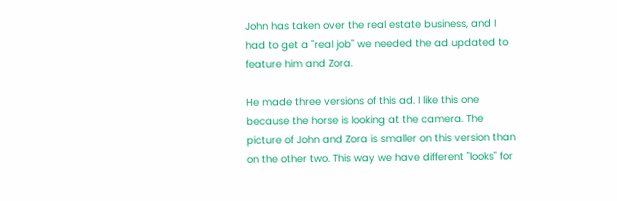John has taken over the real estate business, and I had to get a "real job" we needed the ad updated to feature him and Zora.

He made three versions of this ad. I like this one because the horse is looking at the camera. The picture of John and Zora is smaller on this version than on the other two. This way we have different "looks" for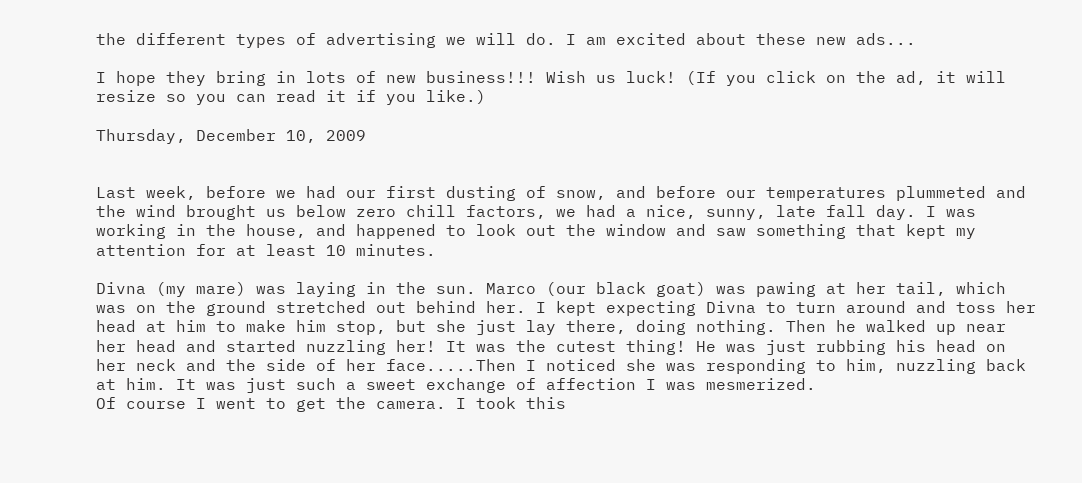the different types of advertising we will do. I am excited about these new ads...

I hope they bring in lots of new business!!! Wish us luck! (If you click on the ad, it will resize so you can read it if you like.)

Thursday, December 10, 2009


Last week, before we had our first dusting of snow, and before our temperatures plummeted and the wind brought us below zero chill factors, we had a nice, sunny, late fall day. I was working in the house, and happened to look out the window and saw something that kept my attention for at least 10 minutes.

Divna (my mare) was laying in the sun. Marco (our black goat) was pawing at her tail, which was on the ground stretched out behind her. I kept expecting Divna to turn around and toss her head at him to make him stop, but she just lay there, doing nothing. Then he walked up near her head and started nuzzling her! It was the cutest thing! He was just rubbing his head on her neck and the side of her face.....Then I noticed she was responding to him, nuzzling back at him. It was just such a sweet exchange of affection I was mesmerized.
Of course I went to get the camera. I took this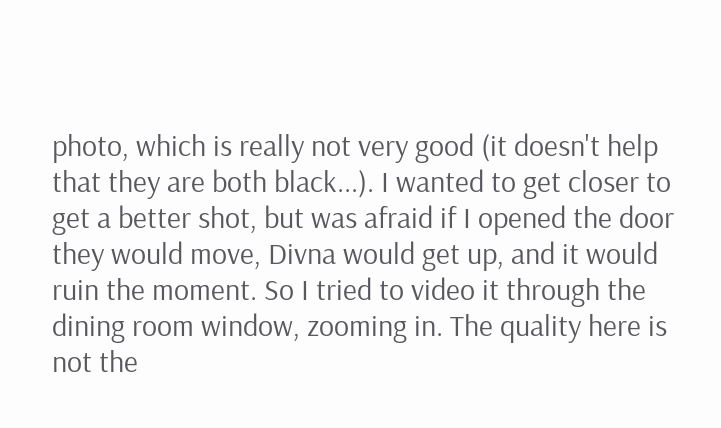photo, which is really not very good (it doesn't help that they are both black...). I wanted to get closer to get a better shot, but was afraid if I opened the door they would move, Divna would get up, and it would ruin the moment. So I tried to video it through the dining room window, zooming in. The quality here is not the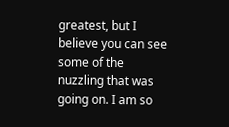greatest, but I believe you can see some of the nuzzling that was going on. I am so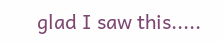glad I saw this.....